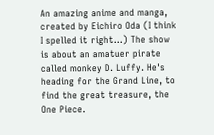An amazing anime and manga, created by Eichiro Oda (I think I spelled it right...) The show is about an amatuer pirate called monkey D. Luffy. He's heading for the Grand Line, to find the great treasure, the One Piece.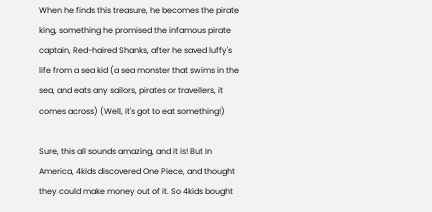When he finds this treasure, he becomes the pirate king, something he promised the infamous pirate captain, Red-haired Shanks, after he saved luffy's life from a sea kid (a sea monster that swims in the sea, and eats any sailors, pirates or travellers, it comes across) (Well, it's got to eat something!)

Sure, this all sounds amazing, and it is! But In America, 4kids discovered One Piece, and thought they could make money out of it. So 4kids bought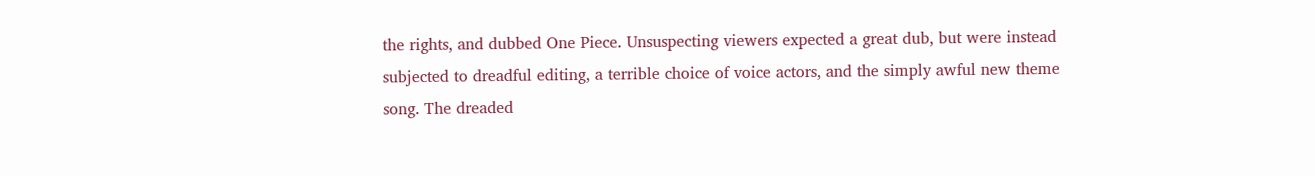the rights, and dubbed One Piece. Unsuspecting viewers expected a great dub, but were instead subjected to dreadful editing, a terrible choice of voice actors, and the simply awful new theme song. The dreaded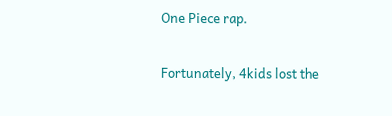One Piece rap.

Fortunately, 4kids lost the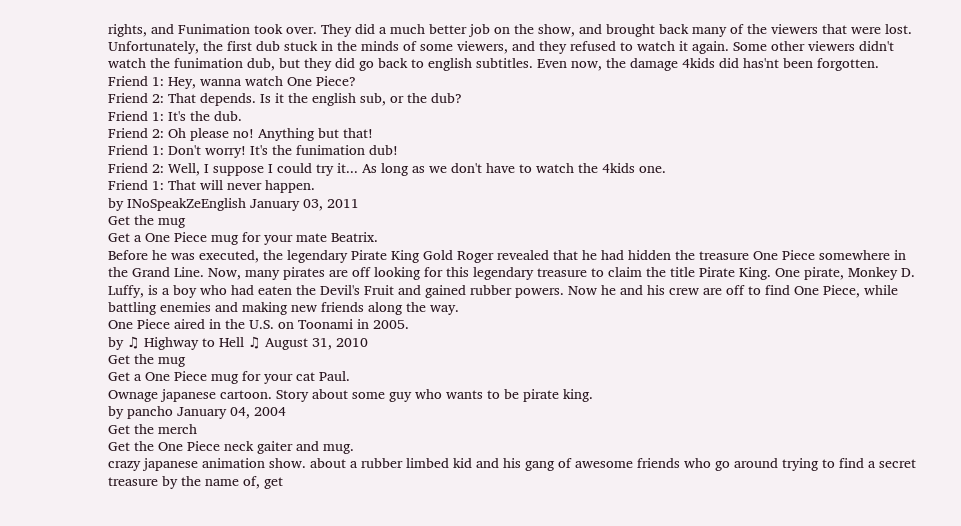rights, and Funimation took over. They did a much better job on the show, and brought back many of the viewers that were lost. Unfortunately, the first dub stuck in the minds of some viewers, and they refused to watch it again. Some other viewers didn't watch the funimation dub, but they did go back to english subtitles. Even now, the damage 4kids did has'nt been forgotten.
Friend 1: Hey, wanna watch One Piece?
Friend 2: That depends. Is it the english sub, or the dub?
Friend 1: It's the dub.
Friend 2: Oh please no! Anything but that!
Friend 1: Don't worry! It's the funimation dub!
Friend 2: Well, I suppose I could try it... As long as we don't have to watch the 4kids one.
Friend 1: That will never happen.
by INoSpeakZeEnglish January 03, 2011
Get the mug
Get a One Piece mug for your mate Beatrix.
Before he was executed, the legendary Pirate King Gold Roger revealed that he had hidden the treasure One Piece somewhere in the Grand Line. Now, many pirates are off looking for this legendary treasure to claim the title Pirate King. One pirate, Monkey D. Luffy, is a boy who had eaten the Devil's Fruit and gained rubber powers. Now he and his crew are off to find One Piece, while battling enemies and making new friends along the way.
One Piece aired in the U.S. on Toonami in 2005.
by ♫ Highway to Hell ♫ August 31, 2010
Get the mug
Get a One Piece mug for your cat Paul.
Ownage japanese cartoon. Story about some guy who wants to be pirate king.
by pancho January 04, 2004
Get the merch
Get the One Piece neck gaiter and mug.
crazy japanese animation show. about a rubber limbed kid and his gang of awesome friends who go around trying to find a secret treasure by the name of, get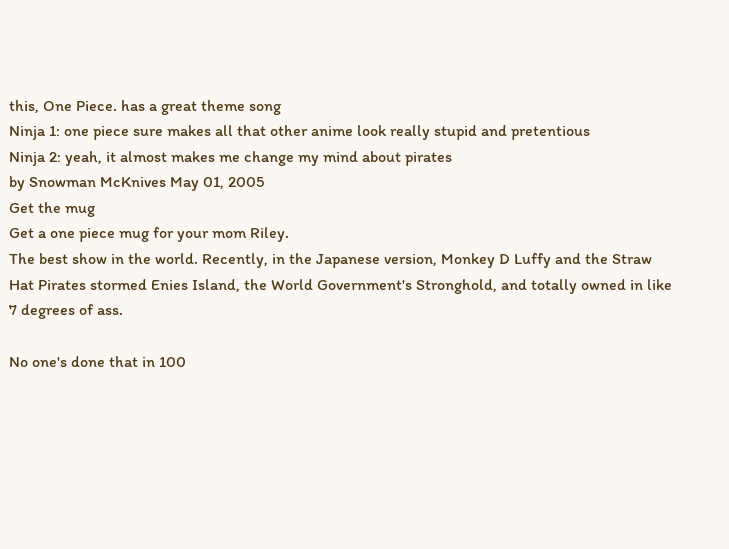this, One Piece. has a great theme song
Ninja 1: one piece sure makes all that other anime look really stupid and pretentious
Ninja 2: yeah, it almost makes me change my mind about pirates
by Snowman McKnives May 01, 2005
Get the mug
Get a one piece mug for your mom Riley.
The best show in the world. Recently, in the Japanese version, Monkey D Luffy and the Straw Hat Pirates stormed Enies Island, the World Government's Stronghold, and totally owned in like 7 degrees of ass.

No one's done that in 100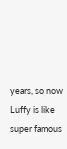years, so now Luffy is like super famous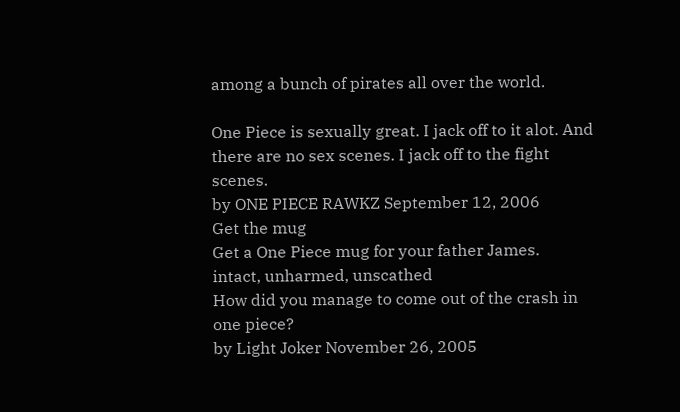among a bunch of pirates all over the world.

One Piece is sexually great. I jack off to it alot. And there are no sex scenes. I jack off to the fight scenes.
by ONE PIECE RAWKZ September 12, 2006
Get the mug
Get a One Piece mug for your father James.
intact, unharmed, unscathed
How did you manage to come out of the crash in one piece?
by Light Joker November 26, 2005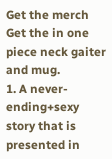Get the merch
Get the in one piece neck gaiter and mug.
1. A never-ending+sexy story that is presented in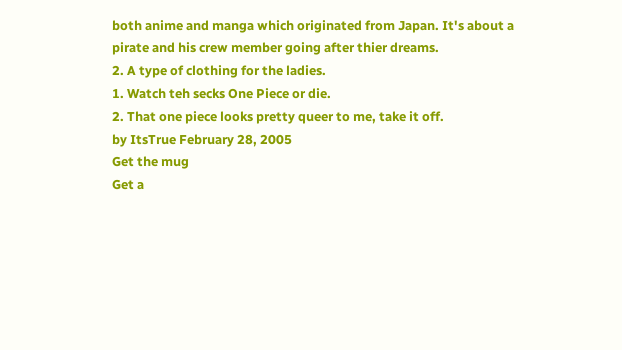both anime and manga which originated from Japan. It's about a pirate and his crew member going after thier dreams.
2. A type of clothing for the ladies.
1. Watch teh secks One Piece or die.
2. That one piece looks pretty queer to me, take it off.
by ItsTrue February 28, 2005
Get the mug
Get a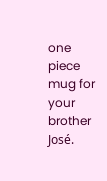one piece mug for your brother José.